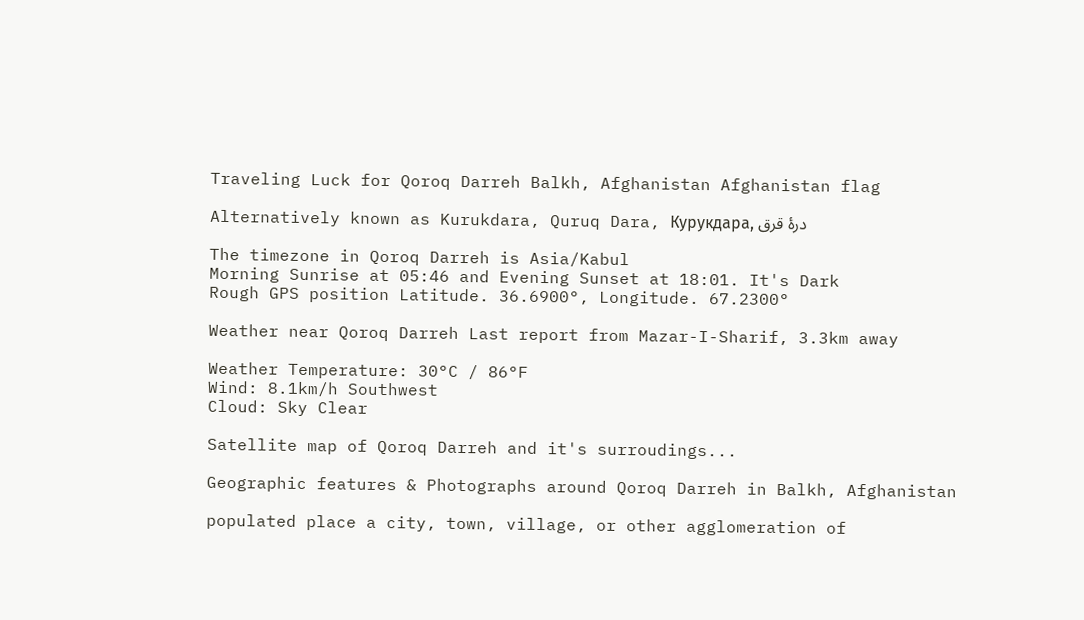Traveling Luck for Qoroq Darreh Balkh, Afghanistan Afghanistan flag

Alternatively known as Kurukdara, Quruq Dara, Курукдара, درۀ قرق

The timezone in Qoroq Darreh is Asia/Kabul
Morning Sunrise at 05:46 and Evening Sunset at 18:01. It's Dark
Rough GPS position Latitude. 36.6900°, Longitude. 67.2300°

Weather near Qoroq Darreh Last report from Mazar-I-Sharif, 3.3km away

Weather Temperature: 30°C / 86°F
Wind: 8.1km/h Southwest
Cloud: Sky Clear

Satellite map of Qoroq Darreh and it's surroudings...

Geographic features & Photographs around Qoroq Darreh in Balkh, Afghanistan

populated place a city, town, village, or other agglomeration of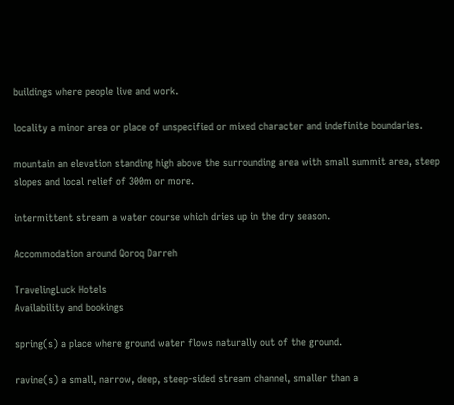buildings where people live and work.

locality a minor area or place of unspecified or mixed character and indefinite boundaries.

mountain an elevation standing high above the surrounding area with small summit area, steep slopes and local relief of 300m or more.

intermittent stream a water course which dries up in the dry season.

Accommodation around Qoroq Darreh

TravelingLuck Hotels
Availability and bookings

spring(s) a place where ground water flows naturally out of the ground.

ravine(s) a small, narrow, deep, steep-sided stream channel, smaller than a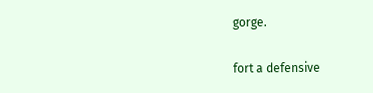gorge.

fort a defensive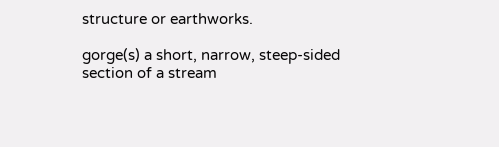structure or earthworks.

gorge(s) a short, narrow, steep-sided section of a stream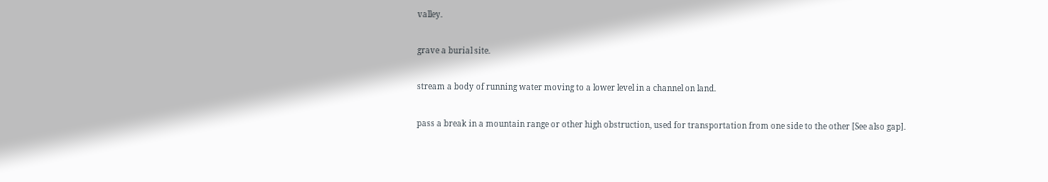valley.

grave a burial site.

stream a body of running water moving to a lower level in a channel on land.

pass a break in a mountain range or other high obstruction, used for transportation from one side to the other [See also gap].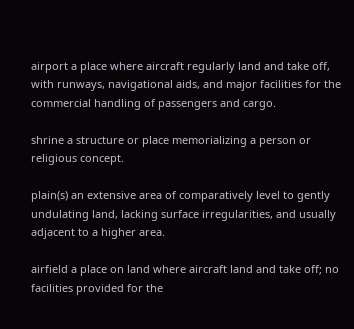airport a place where aircraft regularly land and take off, with runways, navigational aids, and major facilities for the commercial handling of passengers and cargo.

shrine a structure or place memorializing a person or religious concept.

plain(s) an extensive area of comparatively level to gently undulating land, lacking surface irregularities, and usually adjacent to a higher area.

airfield a place on land where aircraft land and take off; no facilities provided for the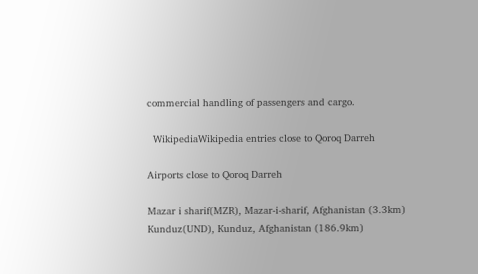commercial handling of passengers and cargo.

  WikipediaWikipedia entries close to Qoroq Darreh

Airports close to Qoroq Darreh

Mazar i sharif(MZR), Mazar-i-sharif, Afghanistan (3.3km)
Kunduz(UND), Kunduz, Afghanistan (186.9km)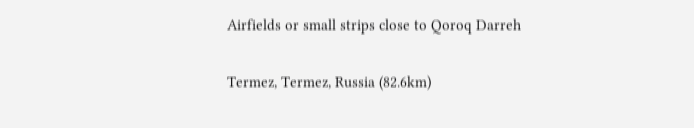Airfields or small strips close to Qoroq Darreh

Termez, Termez, Russia (82.6km)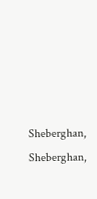Sheberghan, Sheberghan,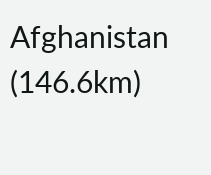Afghanistan (146.6km)